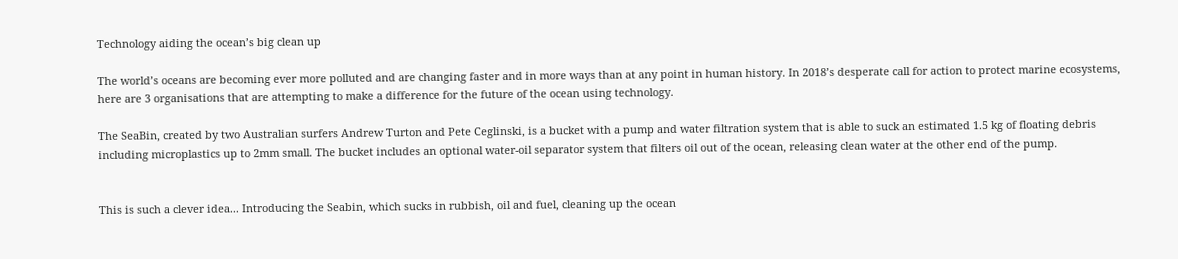Technology aiding the ocean’s big clean up

The world’s oceans are becoming ever more polluted and are changing faster and in more ways than at any point in human history. In 2018’s desperate call for action to protect marine ecosystems, here are 3 organisations that are attempting to make a difference for the future of the ocean using technology.

The SeaBin, created by two Australian surfers Andrew Turton and Pete Ceglinski, is a bucket with a pump and water filtration system that is able to suck an estimated 1.5 kg of floating debris including microplastics up to 2mm small. The bucket includes an optional water-oil separator system that filters oil out of the ocean, releasing clean water at the other end of the pump.


This is such a clever idea... Introducing the Seabin, which sucks in rubbish, oil and fuel, cleaning up the ocean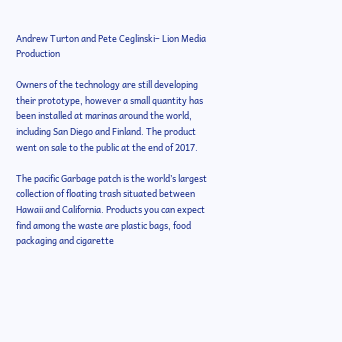Andrew Turton and Pete Ceglinski– Lion Media Production

Owners of the technology are still developing their prototype, however a small quantity has been installed at marinas around the world, including San Diego and Finland. The product went on sale to the public at the end of 2017.

The pacific Garbage patch is the world’s largest collection of floating trash situated between Hawaii and California. Products you can expect find among the waste are plastic bags, food packaging and cigarette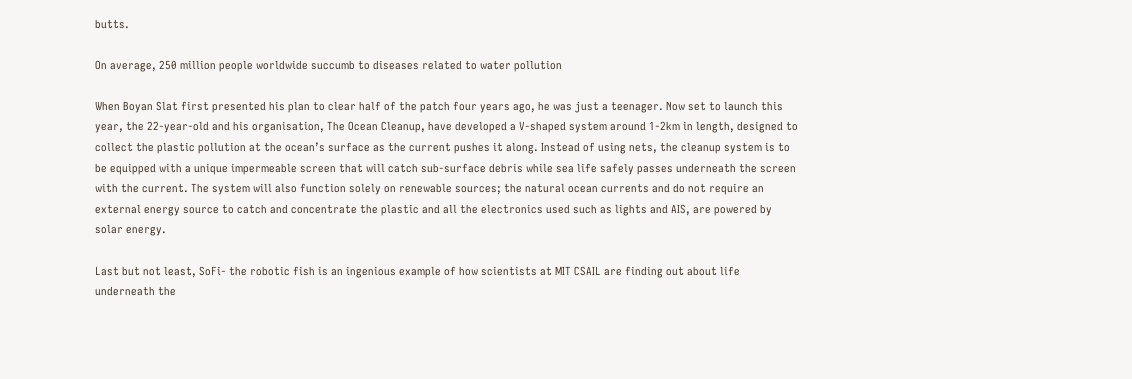butts.

On average, 250 million people worldwide succumb to diseases related to water pollution

When Boyan Slat first presented his plan to clear half of the patch four years ago, he was just a teenager. Now set to launch this year, the 22-year-old and his organisation, The Ocean Cleanup, have developed a V-shaped system around 1-2km in length, designed to collect the plastic pollution at the ocean’s surface as the current pushes it along. Instead of using nets, the cleanup system is to be equipped with a unique impermeable screen that will catch sub-surface debris while sea life safely passes underneath the screen with the current. The system will also function solely on renewable sources; the natural ocean currents and do not require an external energy source to catch and concentrate the plastic and all the electronics used such as lights and AIS, are powered by solar energy.

Last but not least, SoFi- the robotic fish is an ingenious example of how scientists at MIT CSAIL are finding out about life underneath the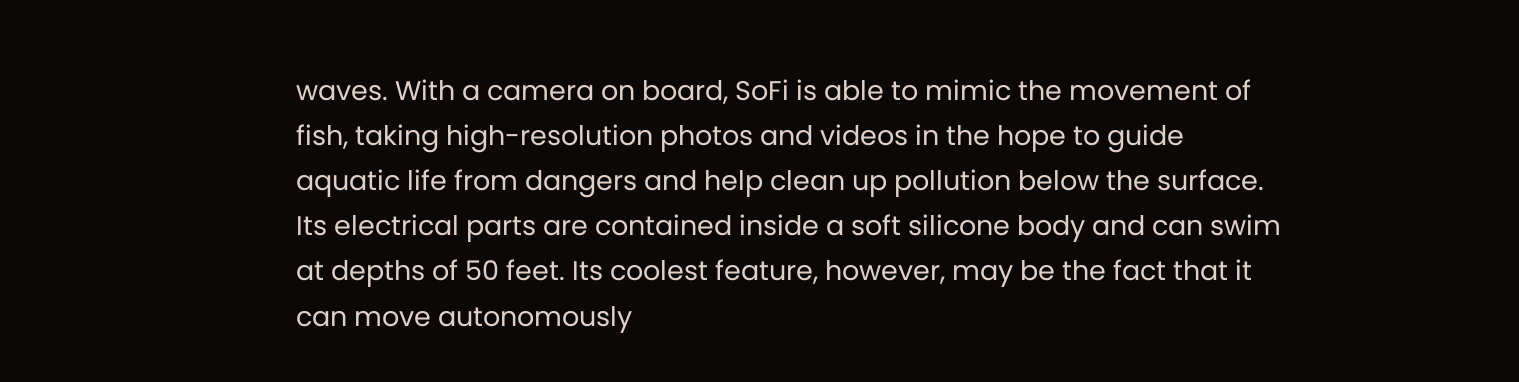waves. With a camera on board, SoFi is able to mimic the movement of fish, taking high-resolution photos and videos in the hope to guide aquatic life from dangers and help clean up pollution below the surface. Its electrical parts are contained inside a soft silicone body and can swim at depths of 50 feet. Its coolest feature, however, may be the fact that it can move autonomously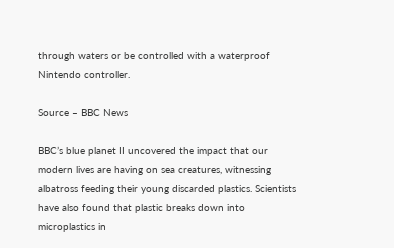through waters or be controlled with a waterproof Nintendo controller.

Source – BBC News

BBC’s blue planet II uncovered the impact that our modern lives are having on sea creatures, witnessing albatross feeding their young discarded plastics. Scientists have also found that plastic breaks down into microplastics in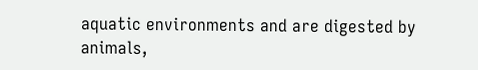aquatic environments and are digested by animals,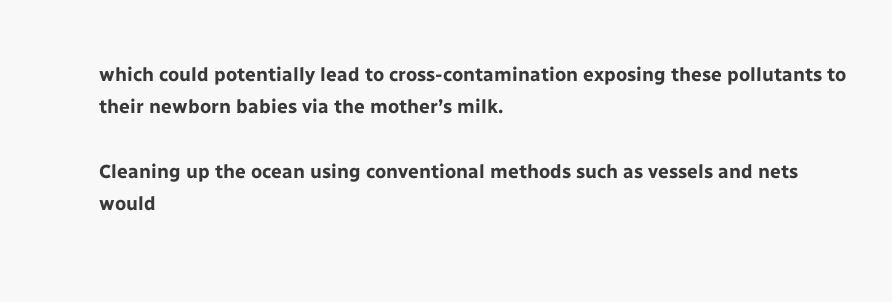which could potentially lead to cross-contamination exposing these pollutants to their newborn babies via the mother’s milk.

Cleaning up the ocean using conventional methods such as vessels and nets would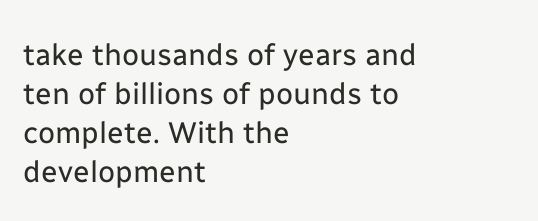take thousands of years and ten of billions of pounds to complete. With the development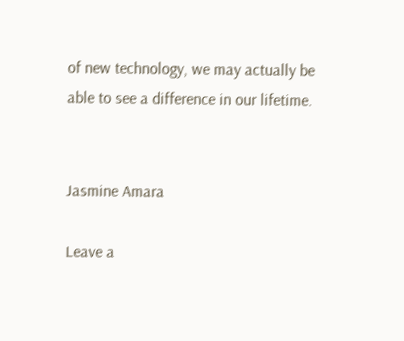of new technology, we may actually be able to see a difference in our lifetime.


Jasmine Amara

Leave a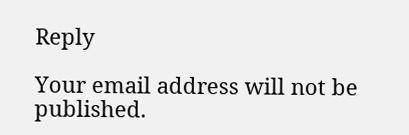Reply

Your email address will not be published.